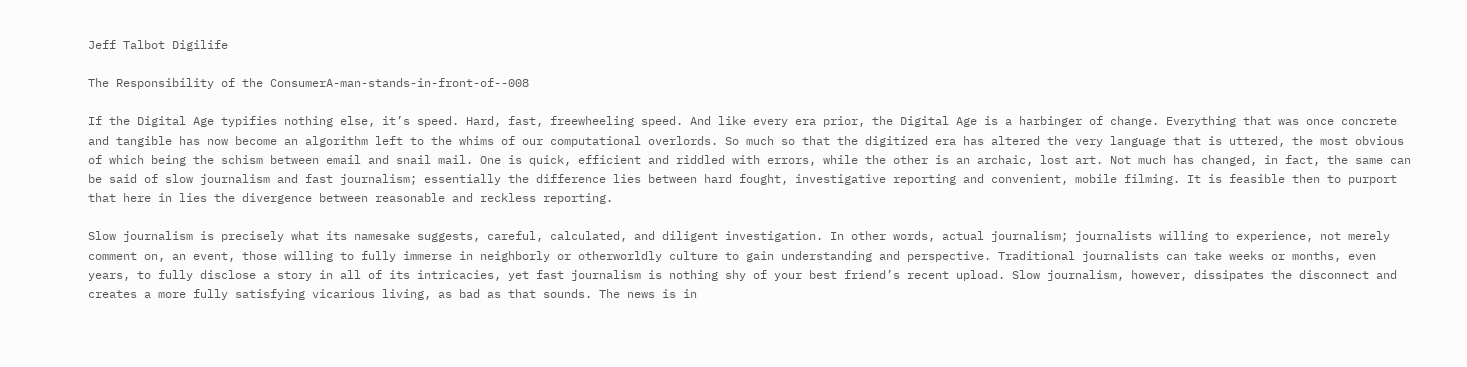Jeff Talbot Digilife

The Responsibility of the ConsumerA-man-stands-in-front-of--008

If the Digital Age typifies nothing else, it’s speed. Hard, fast, freewheeling speed. And like every era prior, the Digital Age is a harbinger of change. Everything that was once concrete and tangible has now become an algorithm left to the whims of our computational overlords. So much so that the digitized era has altered the very language that is uttered, the most obvious of which being the schism between email and snail mail. One is quick, efficient and riddled with errors, while the other is an archaic, lost art. Not much has changed, in fact, the same can be said of slow journalism and fast journalism; essentially the difference lies between hard fought, investigative reporting and convenient, mobile filming. It is feasible then to purport that here in lies the divergence between reasonable and reckless reporting.

Slow journalism is precisely what its namesake suggests, careful, calculated, and diligent investigation. In other words, actual journalism; journalists willing to experience, not merely comment on, an event, those willing to fully immerse in neighborly or otherworldly culture to gain understanding and perspective. Traditional journalists can take weeks or months, even years, to fully disclose a story in all of its intricacies, yet fast journalism is nothing shy of your best friend’s recent upload. Slow journalism, however, dissipates the disconnect and creates a more fully satisfying vicarious living, as bad as that sounds. The news is in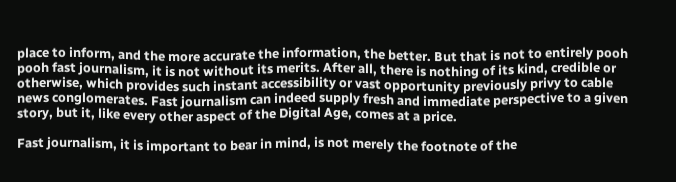place to inform, and the more accurate the information, the better. But that is not to entirely pooh pooh fast journalism, it is not without its merits. After all, there is nothing of its kind, credible or otherwise, which provides such instant accessibility or vast opportunity previously privy to cable news conglomerates. Fast journalism can indeed supply fresh and immediate perspective to a given story, but it, like every other aspect of the Digital Age, comes at a price.

Fast journalism, it is important to bear in mind, is not merely the footnote of the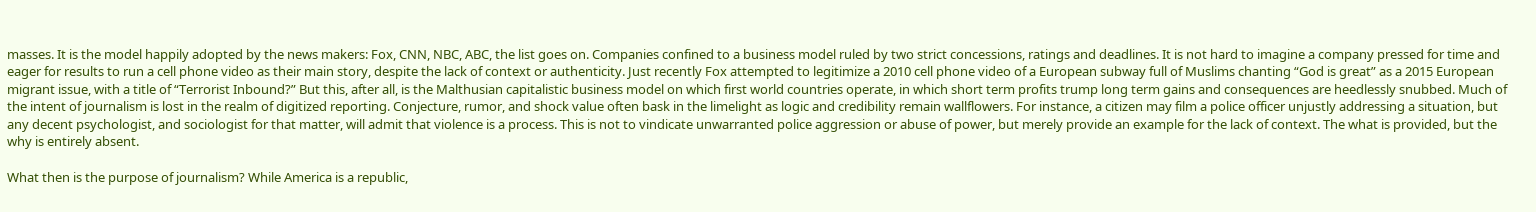masses. It is the model happily adopted by the news makers: Fox, CNN, NBC, ABC, the list goes on. Companies confined to a business model ruled by two strict concessions, ratings and deadlines. It is not hard to imagine a company pressed for time and eager for results to run a cell phone video as their main story, despite the lack of context or authenticity. Just recently Fox attempted to legitimize a 2010 cell phone video of a European subway full of Muslims chanting “God is great” as a 2015 European migrant issue, with a title of “Terrorist Inbound?” But this, after all, is the Malthusian capitalistic business model on which first world countries operate, in which short term profits trump long term gains and consequences are heedlessly snubbed. Much of the intent of journalism is lost in the realm of digitized reporting. Conjecture, rumor, and shock value often bask in the limelight as logic and credibility remain wallflowers. For instance, a citizen may film a police officer unjustly addressing a situation, but any decent psychologist, and sociologist for that matter, will admit that violence is a process. This is not to vindicate unwarranted police aggression or abuse of power, but merely provide an example for the lack of context. The what is provided, but the why is entirely absent.

What then is the purpose of journalism? While America is a republic,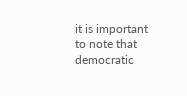it is important to note that democratic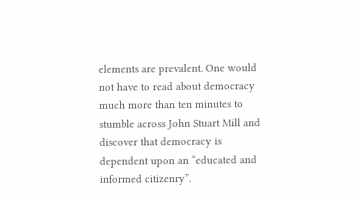elements are prevalent. One would not have to read about democracy much more than ten minutes to stumble across John Stuart Mill and discover that democracy is dependent upon an “educated and informed citizenry”.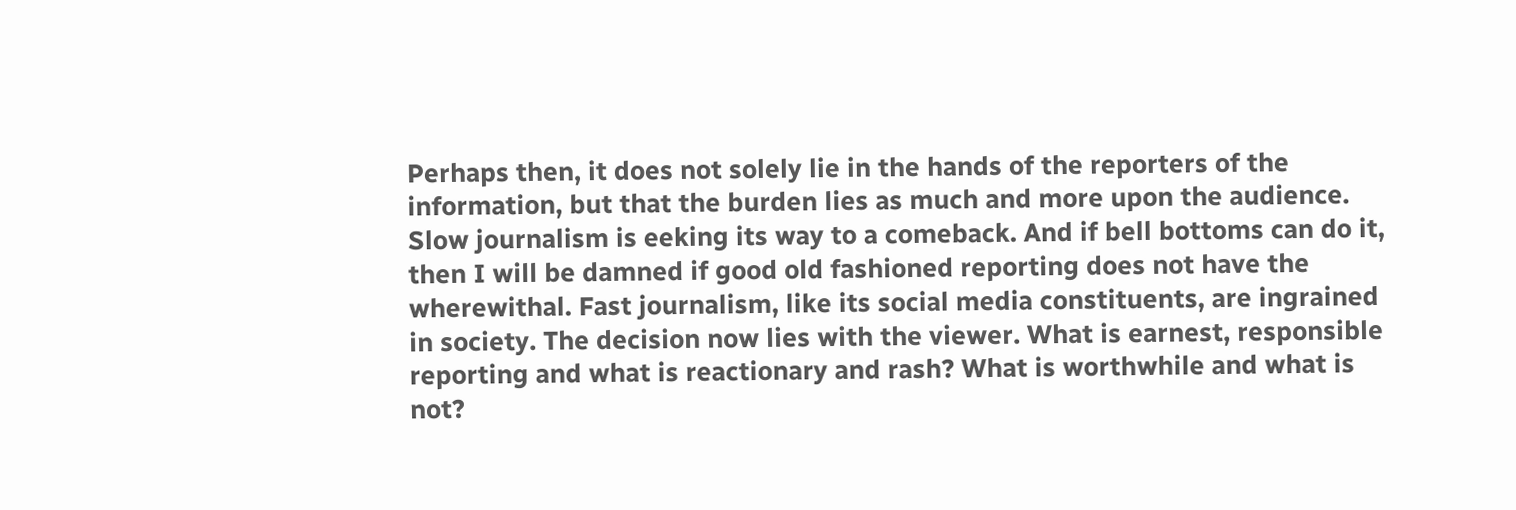Perhaps then, it does not solely lie in the hands of the reporters of the information, but that the burden lies as much and more upon the audience. Slow journalism is eeking its way to a comeback. And if bell bottoms can do it, then I will be damned if good old fashioned reporting does not have the wherewithal. Fast journalism, like its social media constituents, are ingrained in society. The decision now lies with the viewer. What is earnest, responsible reporting and what is reactionary and rash? What is worthwhile and what is not?